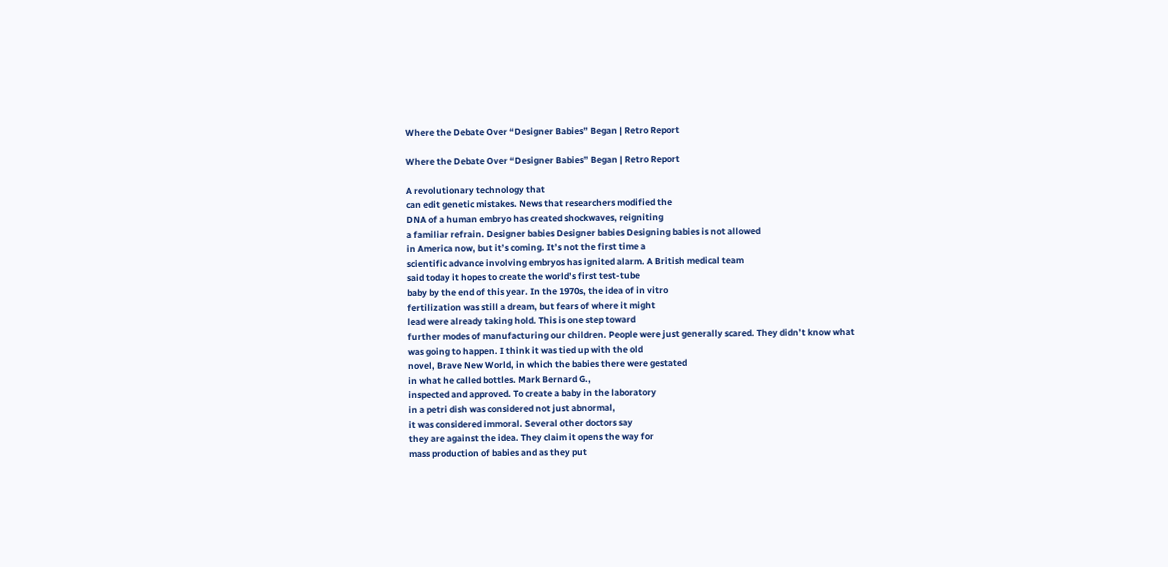Where the Debate Over “Designer Babies” Began | Retro Report

Where the Debate Over “Designer Babies” Began | Retro Report

A revolutionary technology that
can edit genetic mistakes. News that researchers modified the
DNA of a human embryo has created shockwaves, reigniting
a familiar refrain. Designer babies Designer babies Designing babies is not allowed
in America now, but it’s coming. It’s not the first time a
scientific advance involving embryos has ignited alarm. A British medical team
said today it hopes to create the world’s first test-tube
baby by the end of this year. In the 1970s, the idea of in vitro
fertilization was still a dream, but fears of where it might
lead were already taking hold. This is one step toward
further modes of manufacturing our children. People were just generally scared. They didn’t know what
was going to happen. I think it was tied up with the old
novel, Brave New World, in which the babies there were gestated
in what he called bottles. Mark Bernard G.,
inspected and approved. To create a baby in the laboratory
in a petri dish was considered not just abnormal,
it was considered immoral. Several other doctors say
they are against the idea. They claim it opens the way for
mass production of babies and as they put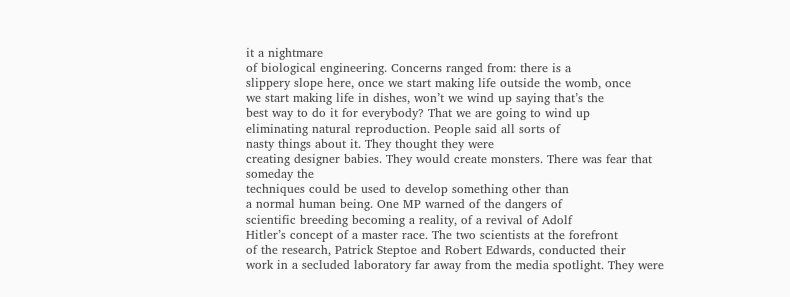it a nightmare
of biological engineering. Concerns ranged from: there is a
slippery slope here, once we start making life outside the womb, once
we start making life in dishes, won’t we wind up saying that’s the
best way to do it for everybody? That we are going to wind up
eliminating natural reproduction. People said all sorts of
nasty things about it. They thought they were
creating designer babies. They would create monsters. There was fear that someday the
techniques could be used to develop something other than
a normal human being. One MP warned of the dangers of
scientific breeding becoming a reality, of a revival of Adolf
Hitler’s concept of a master race. The two scientists at the forefront
of the research, Patrick Steptoe and Robert Edwards, conducted their
work in a secluded laboratory far away from the media spotlight. They were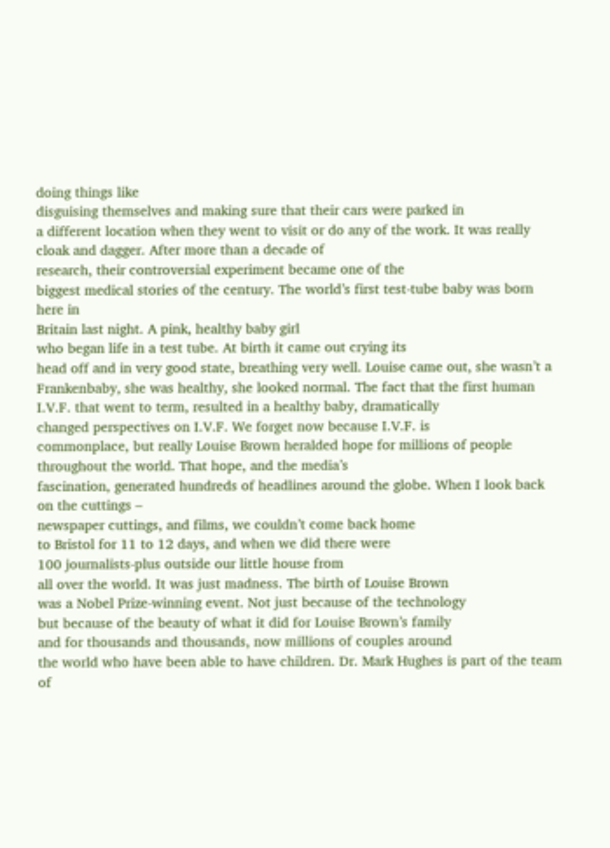doing things like
disguising themselves and making sure that their cars were parked in
a different location when they went to visit or do any of the work. It was really cloak and dagger. After more than a decade of
research, their controversial experiment became one of the
biggest medical stories of the century. The world’s first test-tube baby was born here in
Britain last night. A pink, healthy baby girl
who began life in a test tube. At birth it came out crying its
head off and in very good state, breathing very well. Louise came out, she wasn’t a
Frankenbaby, she was healthy, she looked normal. The fact that the first human
I.V.F. that went to term, resulted in a healthy baby, dramatically
changed perspectives on I.V.F. We forget now because I.V.F. is
commonplace, but really Louise Brown heralded hope for millions of people
throughout the world. That hope, and the media’s
fascination, generated hundreds of headlines around the globe. When I look back on the cuttings –
newspaper cuttings, and films, we couldn’t come back home
to Bristol for 11 to 12 days, and when we did there were
100 journalists-plus outside our little house from
all over the world. It was just madness. The birth of Louise Brown
was a Nobel Prize-winning event. Not just because of the technology
but because of the beauty of what it did for Louise Brown’s family
and for thousands and thousands, now millions of couples around
the world who have been able to have children. Dr. Mark Hughes is part of the team
of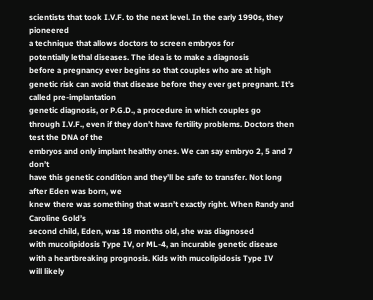scientists that took I.V.F. to the next level. In the early 1990s, they pioneered
a technique that allows doctors to screen embryos for
potentially lethal diseases. The idea is to make a diagnosis
before a pregnancy ever begins so that couples who are at high
genetic risk can avoid that disease before they ever get pregnant. It’s called pre-implantation
genetic diagnosis, or P.G.D., a procedure in which couples go
through I.V.F., even if they don’t have fertility problems. Doctors then test the DNA of the
embryos and only implant healthy ones. We can say embryo 2, 5 and 7 don’t
have this genetic condition and they’ll be safe to transfer. Not long after Eden was born, we
knew there was something that wasn’t exactly right. When Randy and Caroline Gold’s
second child, Eden, was 18 months old, she was diagnosed
with mucolipidosis Type IV, or ML-4, an incurable genetic disease
with a heartbreaking prognosis. Kids with mucolipidosis Type IV
will likely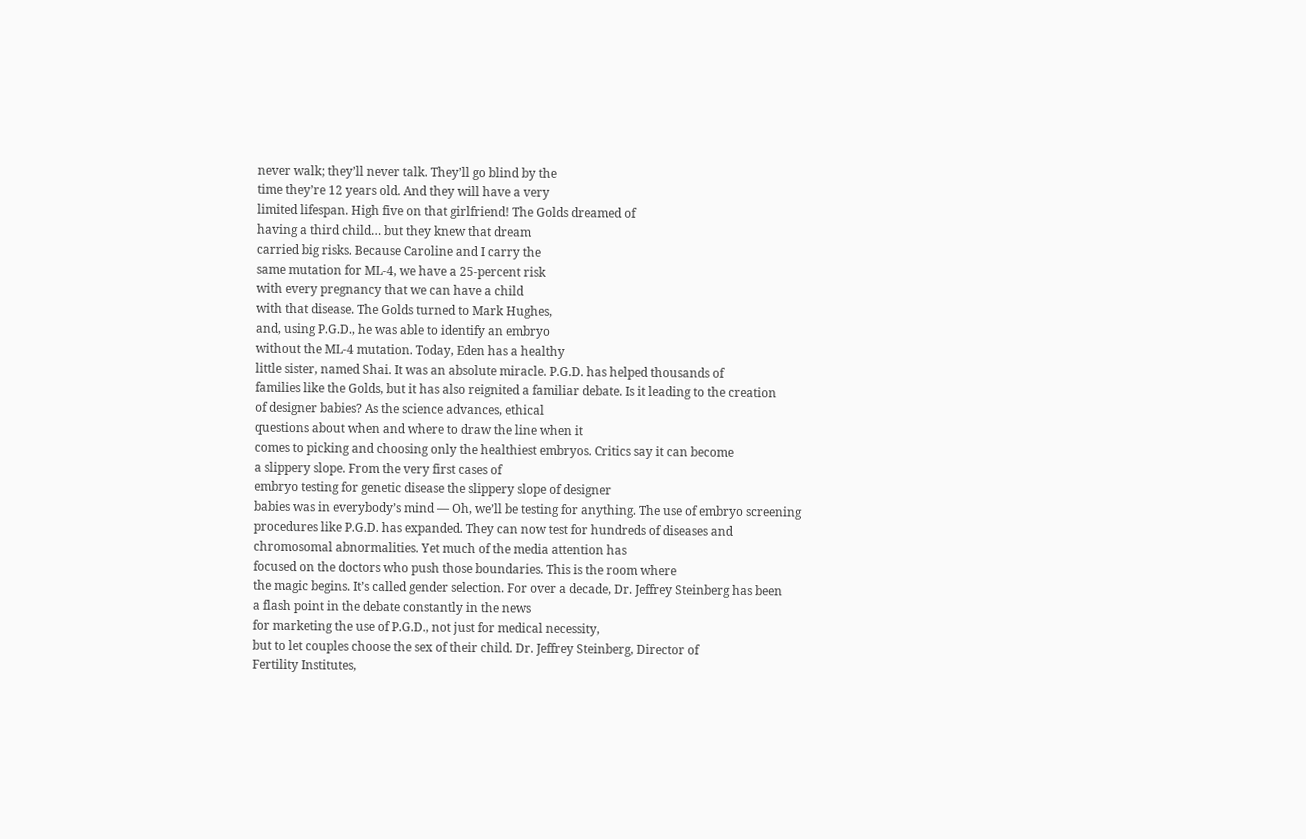never walk; they’ll never talk. They’ll go blind by the
time they’re 12 years old. And they will have a very
limited lifespan. High five on that girlfriend! The Golds dreamed of
having a third child… but they knew that dream
carried big risks. Because Caroline and I carry the
same mutation for ML-4, we have a 25-percent risk
with every pregnancy that we can have a child
with that disease. The Golds turned to Mark Hughes,
and, using P.G.D., he was able to identify an embryo
without the ML-4 mutation. Today, Eden has a healthy
little sister, named Shai. It was an absolute miracle. P.G.D. has helped thousands of
families like the Golds, but it has also reignited a familiar debate. Is it leading to the creation
of designer babies? As the science advances, ethical
questions about when and where to draw the line when it
comes to picking and choosing only the healthiest embryos. Critics say it can become
a slippery slope. From the very first cases of
embryo testing for genetic disease the slippery slope of designer
babies was in everybody’s mind — Oh, we’ll be testing for anything. The use of embryo screening
procedures like P.G.D. has expanded. They can now test for hundreds of diseases and
chromosomal abnormalities. Yet much of the media attention has
focused on the doctors who push those boundaries. This is the room where
the magic begins. It’s called gender selection. For over a decade, Dr. Jeffrey Steinberg has been
a flash point in the debate constantly in the news
for marketing the use of P.G.D., not just for medical necessity,
but to let couples choose the sex of their child. Dr. Jeffrey Steinberg, Director of
Fertility Institutes,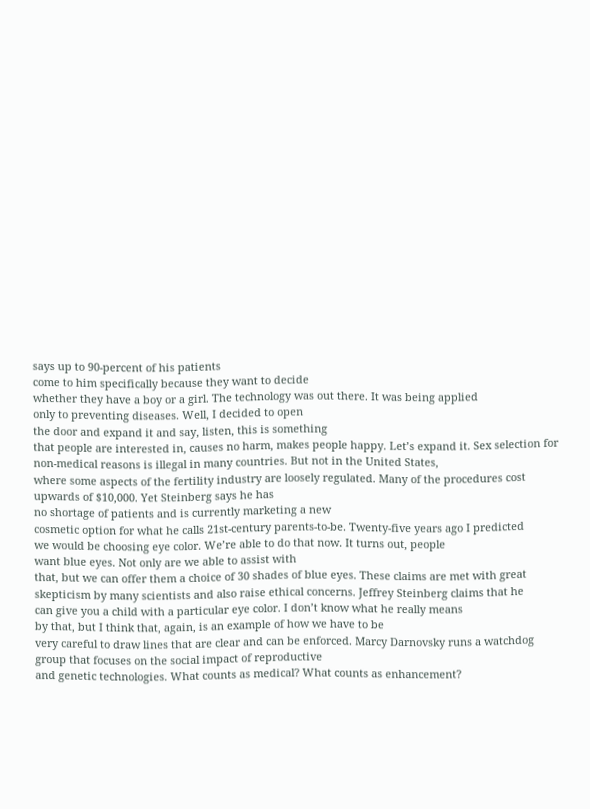says up to 90-percent of his patients
come to him specifically because they want to decide
whether they have a boy or a girl. The technology was out there. It was being applied
only to preventing diseases. Well, I decided to open
the door and expand it and say, listen, this is something
that people are interested in, causes no harm, makes people happy. Let’s expand it. Sex selection for
non-medical reasons is illegal in many countries. But not in the United States,
where some aspects of the fertility industry are loosely regulated. Many of the procedures cost
upwards of $10,000. Yet Steinberg says he has
no shortage of patients and is currently marketing a new
cosmetic option for what he calls 21st-century parents-to-be. Twenty-five years ago I predicted
we would be choosing eye color. We’re able to do that now. It turns out, people
want blue eyes. Not only are we able to assist with
that, but we can offer them a choice of 30 shades of blue eyes. These claims are met with great
skepticism by many scientists and also raise ethical concerns. Jeffrey Steinberg claims that he
can give you a child with a particular eye color. I don’t know what he really means
by that, but I think that, again, is an example of how we have to be
very careful to draw lines that are clear and can be enforced. Marcy Darnovsky runs a watchdog
group that focuses on the social impact of reproductive
and genetic technologies. What counts as medical? What counts as enhancement?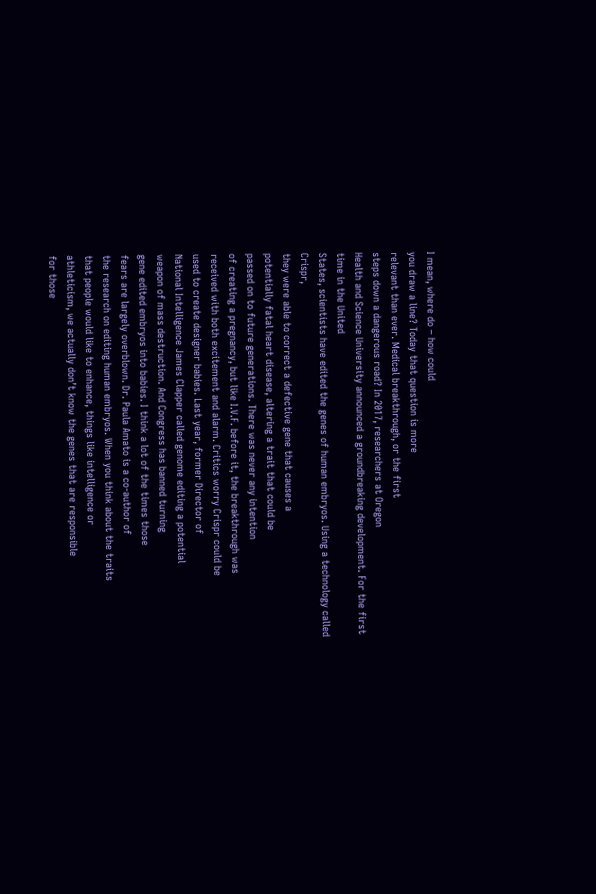I mean, where do – how could
you draw a line? Today that question is more
relevant than ever. Medical breakthrough, or the first
steps down a dangerous road? In 2017, researchers at Oregon
Health and Science University announced a groundbreaking development. For the first time in the United
States, scientists have edited the genes of human embryos. Using a technology called Crispr,
they were able to correct a defective gene that causes a
potentially fatal heart disease, altering a trait that could be
passed on to future generations. There was never any intention
of creating a pregnancy, but like I.V.F. before it, the breakthrough was
received with both excitement and alarm. Critics worry Crispr could be
used to create designer babies. Last year, former Director of
National Intelligence James Clapper called genome editing a potential
weapon of mass destruction. And Congress has banned turning
gene edited embryos into babies. I think a lot of the times those
fears are largely overblown. Dr. Paula Amato is a co-author of
the research on editing human embryos. When you think about the traits
that people would like to enhance, things like intelligence or
athleticism, we actually don’t know the genes that are responsible
for those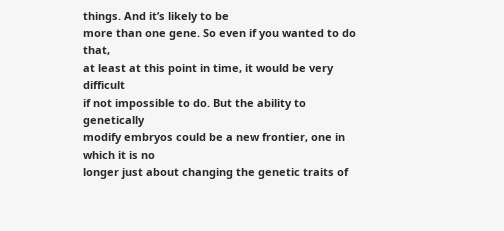things. And it’s likely to be
more than one gene. So even if you wanted to do that,
at least at this point in time, it would be very difficult
if not impossible to do. But the ability to genetically
modify embryos could be a new frontier, one in which it is no
longer just about changing the genetic traits of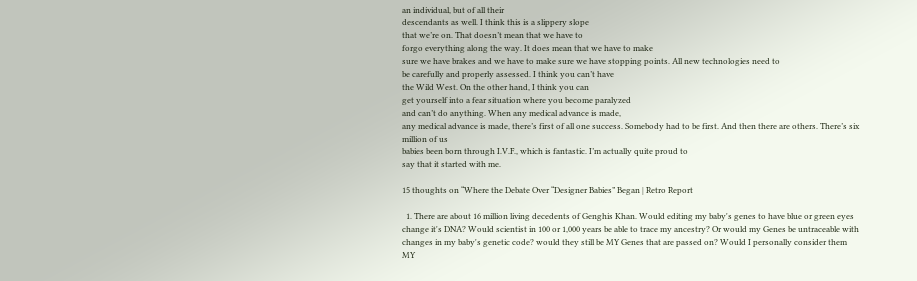an individual, but of all their
descendants as well. I think this is a slippery slope
that we’re on. That doesn’t mean that we have to
forgo everything along the way. It does mean that we have to make
sure we have brakes and we have to make sure we have stopping points. All new technologies need to
be carefully and properly assessed. I think you can’t have
the Wild West. On the other hand, I think you can
get yourself into a fear situation where you become paralyzed
and can’t do anything. When any medical advance is made,
any medical advance is made, there’s first of all one success. Somebody had to be first. And then there are others. There’s six million of us
babies been born through I.V.F., which is fantastic. I’m actually quite proud to
say that it started with me.

15 thoughts on “Where the Debate Over “Designer Babies” Began | Retro Report

  1. There are about 16 million living decedents of Genghis Khan. Would editing my baby's genes to have blue or green eyes change it's DNA? Would scientist in 100 or 1,000 years be able to trace my ancestry? Or would my Genes be untraceable with changes in my baby's genetic code? would they still be MY Genes that are passed on? Would I personally consider them MY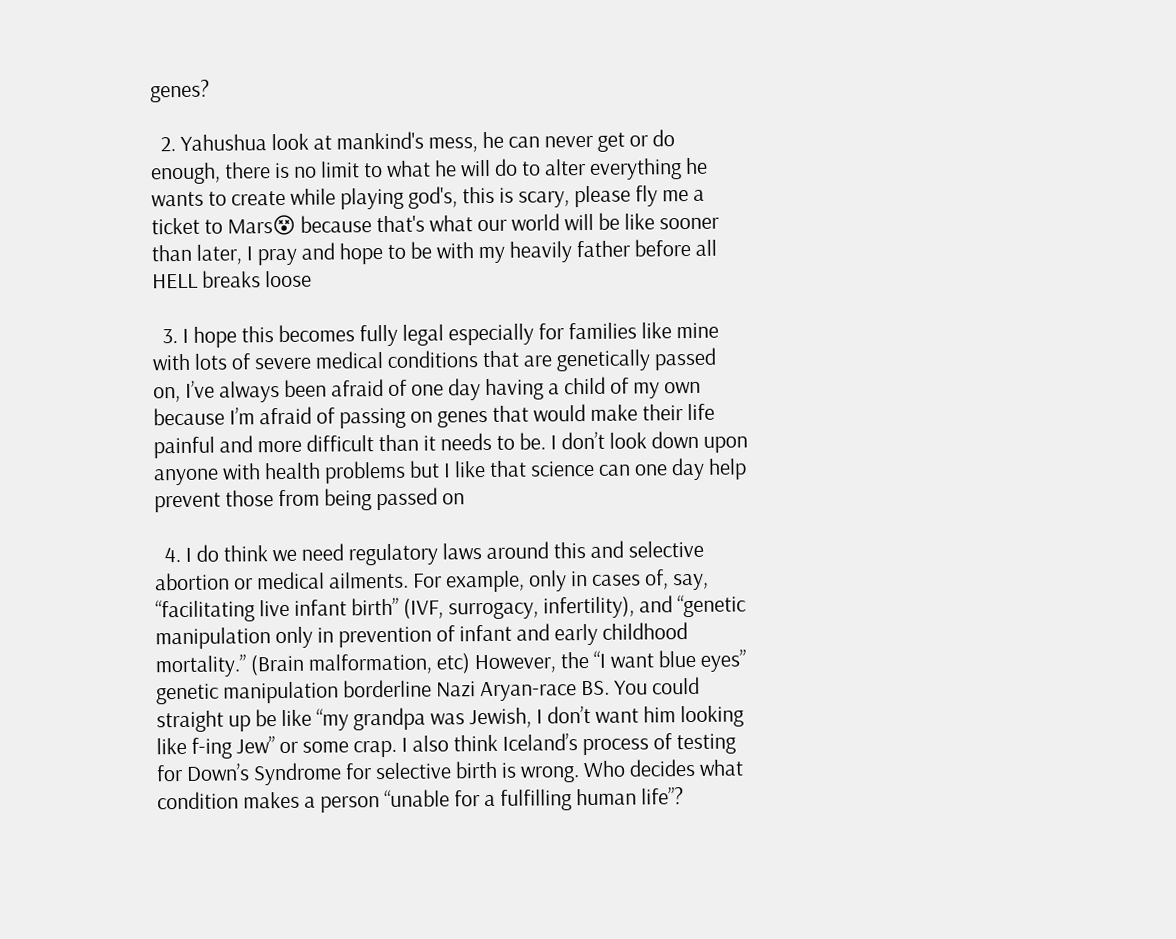genes?

  2. Yahushua look at mankind's mess, he can never get or do enough, there is no limit to what he will do to alter everything he wants to create while playing god's, this is scary, please fly me a ticket to Mars😵 because that's what our world will be like sooner than later, I pray and hope to be with my heavily father before all HELL breaks loose

  3. I hope this becomes fully legal especially for families like mine with lots of severe medical conditions that are genetically passed on, I’ve always been afraid of one day having a child of my own because I’m afraid of passing on genes that would make their life painful and more difficult than it needs to be. I don’t look down upon anyone with health problems but I like that science can one day help prevent those from being passed on

  4. I do think we need regulatory laws around this and selective abortion or medical ailments. For example, only in cases of, say, “facilitating live infant birth” (IVF, surrogacy, infertility), and “genetic manipulation only in prevention of infant and early childhood mortality.” (Brain malformation, etc) However, the “I want blue eyes” genetic manipulation borderline Nazi Aryan-race BS. You could straight up be like “my grandpa was Jewish, I don’t want him looking like f-ing Jew” or some crap. I also think Iceland’s process of testing for Down’s Syndrome for selective birth is wrong. Who decides what condition makes a person “unable for a fulfilling human life”?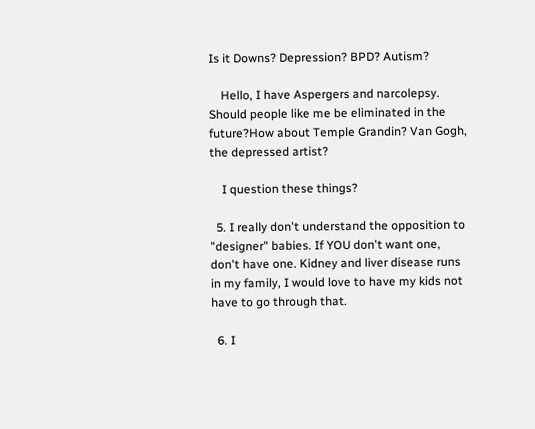Is it Downs? Depression? BPD? Autism?

    Hello, I have Aspergers and narcolepsy. Should people like me be eliminated in the future?How about Temple Grandin? Van Gogh, the depressed artist?

    I question these things?

  5. I really don't understand the opposition to "designer" babies. If YOU don't want one, don't have one. Kidney and liver disease runs in my family, I would love to have my kids not have to go through that.

  6. I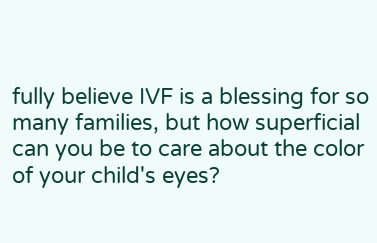fully believe IVF is a blessing for so many families, but how superficial can you be to care about the color of your child's eyes?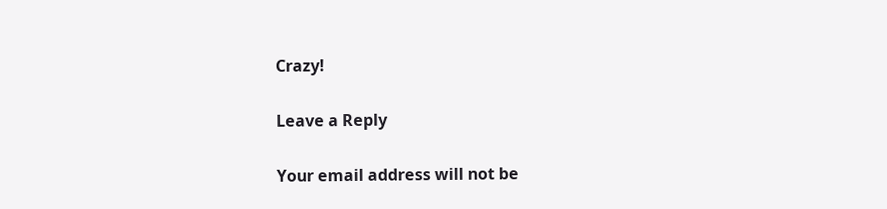Crazy!

Leave a Reply

Your email address will not be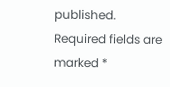published. Required fields are marked *